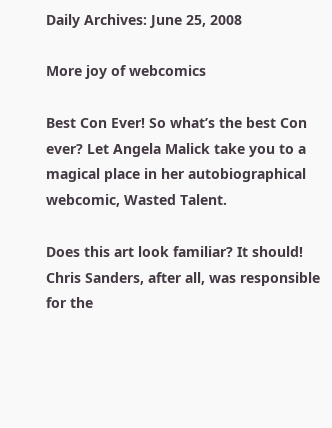Daily Archives: June 25, 2008

More joy of webcomics

Best Con Ever! So what’s the best Con ever? Let Angela Malick take you to a magical place in her autobiographical webcomic, Wasted Talent.

Does this art look familiar? It should! Chris Sanders, after all, was responsible for the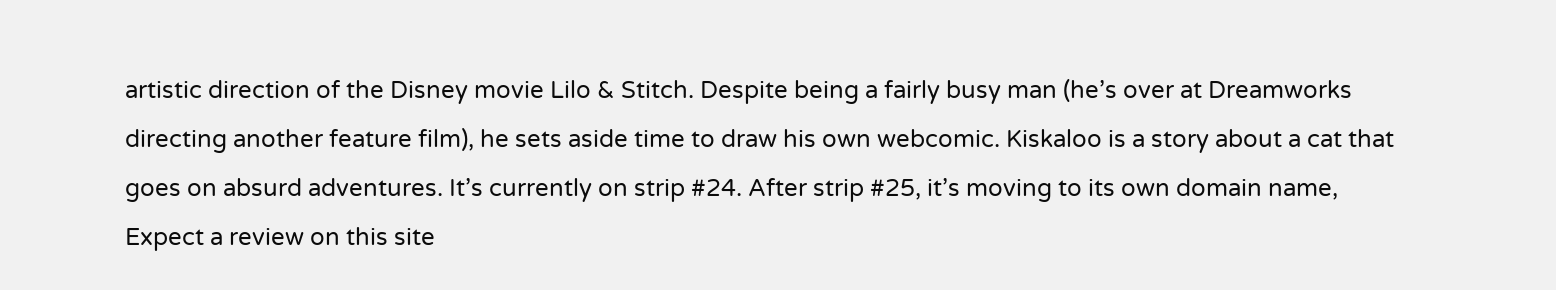artistic direction of the Disney movie Lilo & Stitch. Despite being a fairly busy man (he’s over at Dreamworks directing another feature film), he sets aside time to draw his own webcomic. Kiskaloo is a story about a cat that goes on absurd adventures. It’s currently on strip #24. After strip #25, it’s moving to its own domain name, Expect a review on this site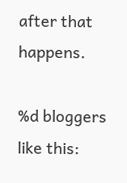after that happens.

%d bloggers like this: